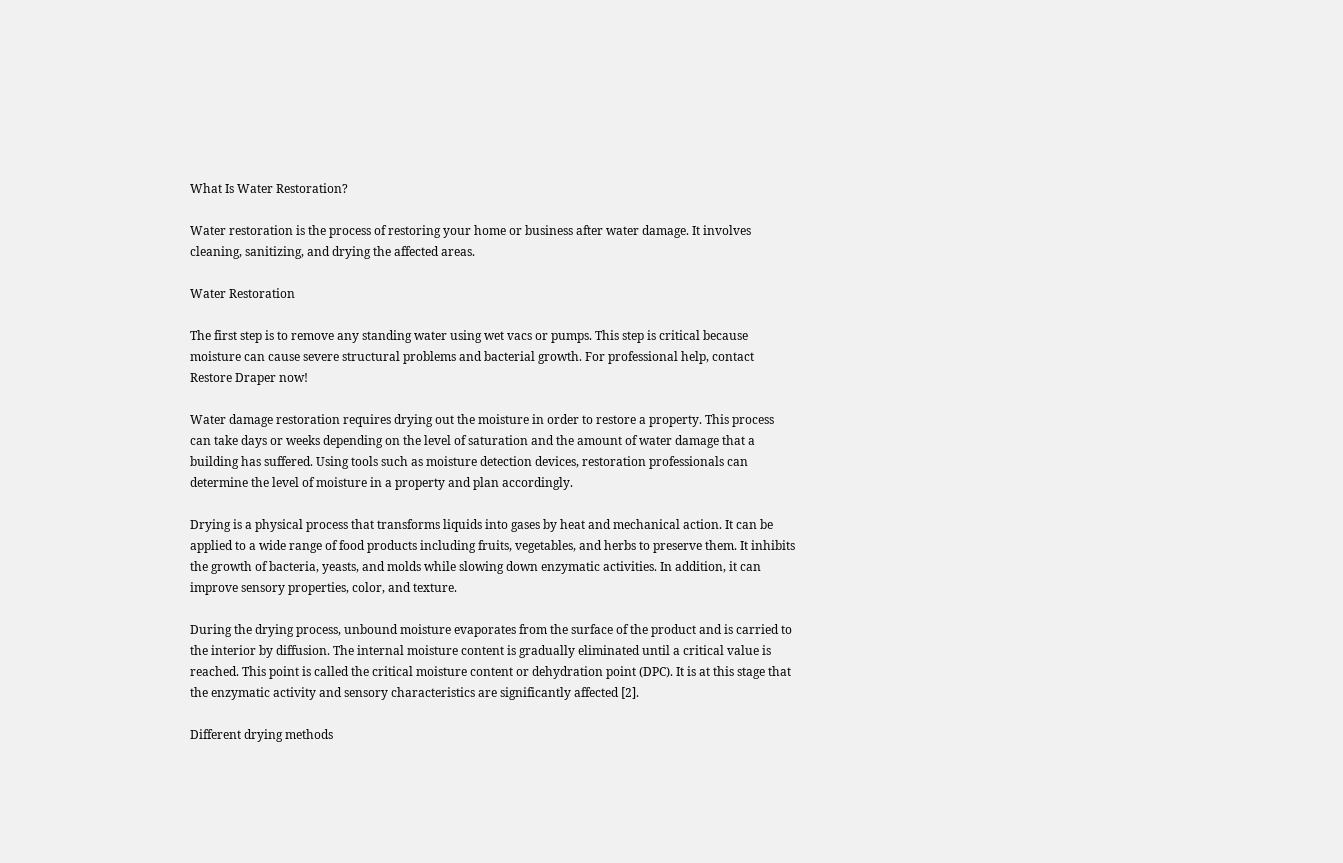What Is Water Restoration?

Water restoration is the process of restoring your home or business after water damage. It involves cleaning, sanitizing, and drying the affected areas.

Water Restoration

The first step is to remove any standing water using wet vacs or pumps. This step is critical because moisture can cause severe structural problems and bacterial growth. For professional help, contact Restore Draper now!

Water damage restoration requires drying out the moisture in order to restore a property. This process can take days or weeks depending on the level of saturation and the amount of water damage that a building has suffered. Using tools such as moisture detection devices, restoration professionals can determine the level of moisture in a property and plan accordingly.

Drying is a physical process that transforms liquids into gases by heat and mechanical action. It can be applied to a wide range of food products including fruits, vegetables, and herbs to preserve them. It inhibits the growth of bacteria, yeasts, and molds while slowing down enzymatic activities. In addition, it can improve sensory properties, color, and texture.

During the drying process, unbound moisture evaporates from the surface of the product and is carried to the interior by diffusion. The internal moisture content is gradually eliminated until a critical value is reached. This point is called the critical moisture content or dehydration point (DPC). It is at this stage that the enzymatic activity and sensory characteristics are significantly affected [2].

Different drying methods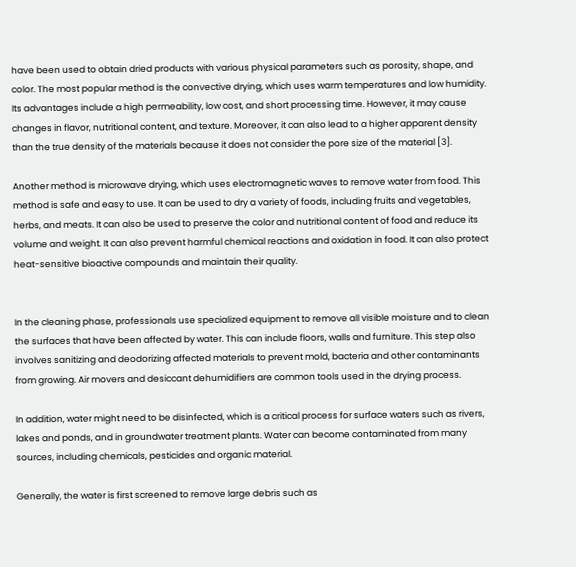have been used to obtain dried products with various physical parameters such as porosity, shape, and color. The most popular method is the convective drying, which uses warm temperatures and low humidity. Its advantages include a high permeability, low cost, and short processing time. However, it may cause changes in flavor, nutritional content, and texture. Moreover, it can also lead to a higher apparent density than the true density of the materials because it does not consider the pore size of the material [3].

Another method is microwave drying, which uses electromagnetic waves to remove water from food. This method is safe and easy to use. It can be used to dry a variety of foods, including fruits and vegetables, herbs, and meats. It can also be used to preserve the color and nutritional content of food and reduce its volume and weight. It can also prevent harmful chemical reactions and oxidation in food. It can also protect heat-sensitive bioactive compounds and maintain their quality.


In the cleaning phase, professionals use specialized equipment to remove all visible moisture and to clean the surfaces that have been affected by water. This can include floors, walls and furniture. This step also involves sanitizing and deodorizing affected materials to prevent mold, bacteria and other contaminants from growing. Air movers and desiccant dehumidifiers are common tools used in the drying process.

In addition, water might need to be disinfected, which is a critical process for surface waters such as rivers, lakes and ponds, and in groundwater treatment plants. Water can become contaminated from many sources, including chemicals, pesticides and organic material.

Generally, the water is first screened to remove large debris such as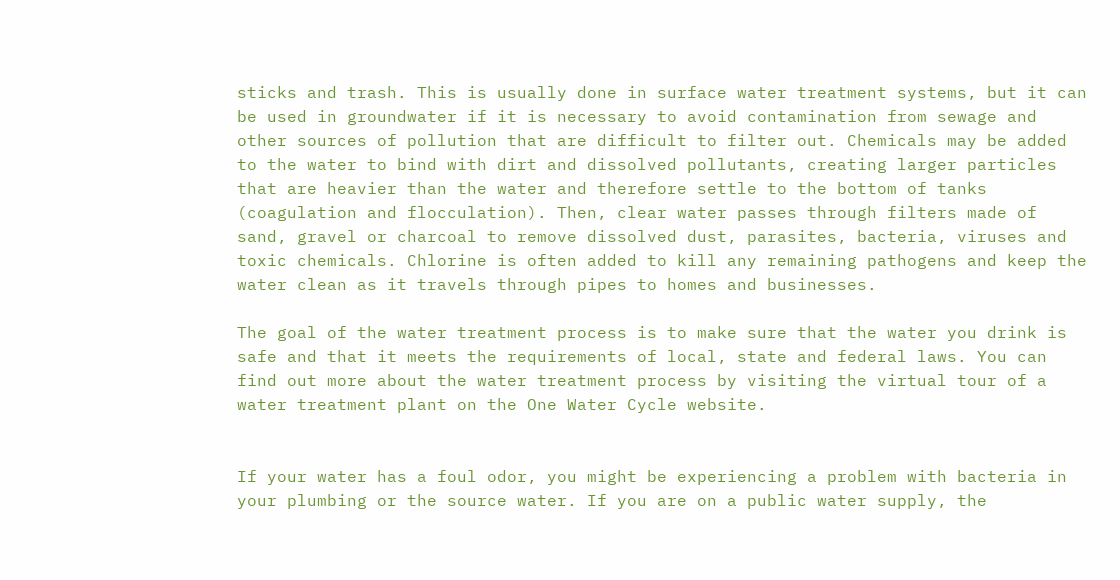sticks and trash. This is usually done in surface water treatment systems, but it can be used in groundwater if it is necessary to avoid contamination from sewage and other sources of pollution that are difficult to filter out. Chemicals may be added to the water to bind with dirt and dissolved pollutants, creating larger particles that are heavier than the water and therefore settle to the bottom of tanks (coagulation and flocculation). Then, clear water passes through filters made of sand, gravel or charcoal to remove dissolved dust, parasites, bacteria, viruses and toxic chemicals. Chlorine is often added to kill any remaining pathogens and keep the water clean as it travels through pipes to homes and businesses.

The goal of the water treatment process is to make sure that the water you drink is safe and that it meets the requirements of local, state and federal laws. You can find out more about the water treatment process by visiting the virtual tour of a water treatment plant on the One Water Cycle website.


If your water has a foul odor, you might be experiencing a problem with bacteria in your plumbing or the source water. If you are on a public water supply, the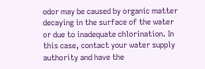odor may be caused by organic matter decaying in the surface of the water or due to inadequate chlorination. In this case, contact your water supply authority and have the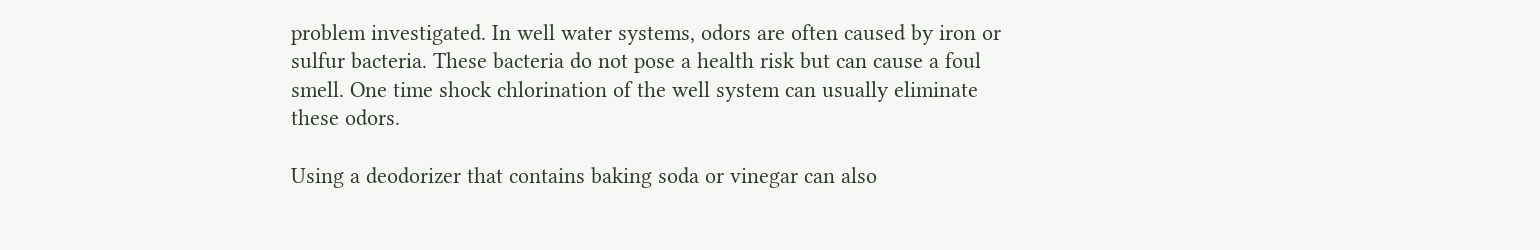problem investigated. In well water systems, odors are often caused by iron or sulfur bacteria. These bacteria do not pose a health risk but can cause a foul smell. One time shock chlorination of the well system can usually eliminate these odors.

Using a deodorizer that contains baking soda or vinegar can also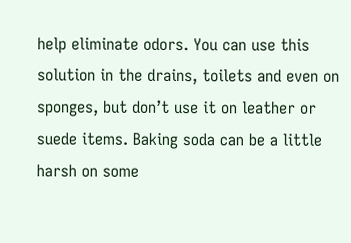help eliminate odors. You can use this solution in the drains, toilets and even on sponges, but don’t use it on leather or suede items. Baking soda can be a little harsh on some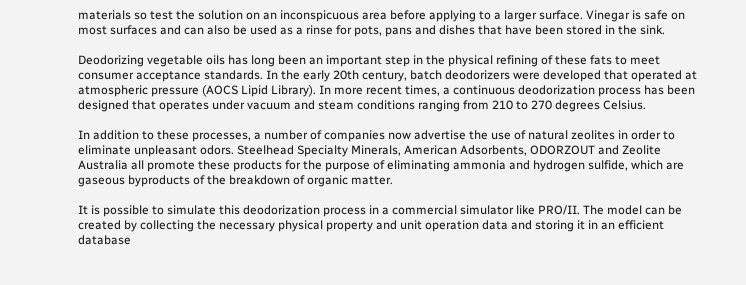materials so test the solution on an inconspicuous area before applying to a larger surface. Vinegar is safe on most surfaces and can also be used as a rinse for pots, pans and dishes that have been stored in the sink.

Deodorizing vegetable oils has long been an important step in the physical refining of these fats to meet consumer acceptance standards. In the early 20th century, batch deodorizers were developed that operated at atmospheric pressure (AOCS Lipid Library). In more recent times, a continuous deodorization process has been designed that operates under vacuum and steam conditions ranging from 210 to 270 degrees Celsius.

In addition to these processes, a number of companies now advertise the use of natural zeolites in order to eliminate unpleasant odors. Steelhead Specialty Minerals, American Adsorbents, ODORZOUT and Zeolite Australia all promote these products for the purpose of eliminating ammonia and hydrogen sulfide, which are gaseous byproducts of the breakdown of organic matter.

It is possible to simulate this deodorization process in a commercial simulator like PRO/II. The model can be created by collecting the necessary physical property and unit operation data and storing it in an efficient database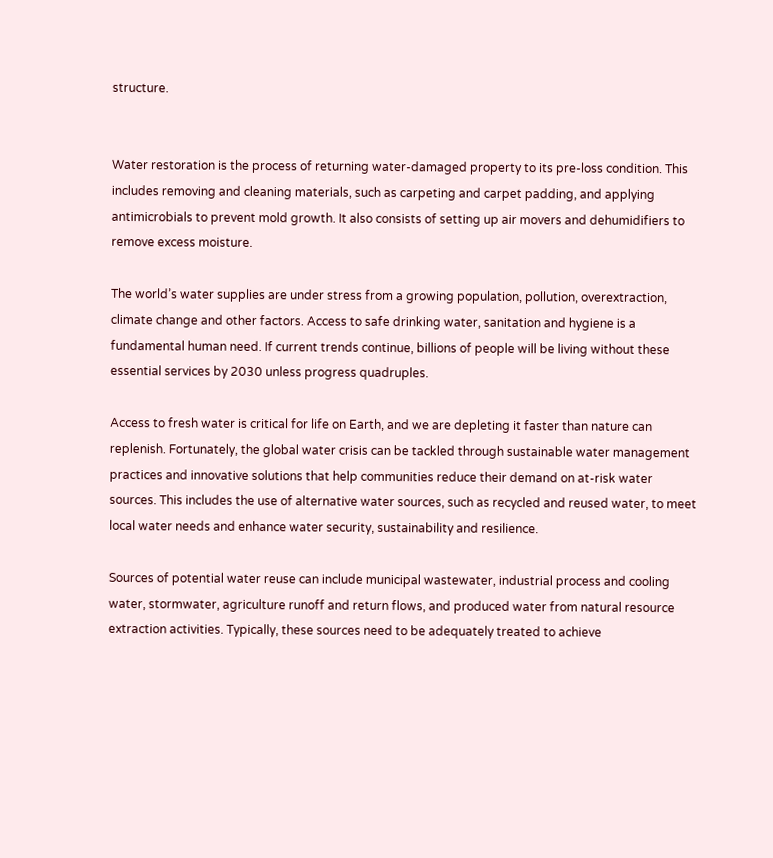structure.


Water restoration is the process of returning water-damaged property to its pre-loss condition. This includes removing and cleaning materials, such as carpeting and carpet padding, and applying antimicrobials to prevent mold growth. It also consists of setting up air movers and dehumidifiers to remove excess moisture.

The world’s water supplies are under stress from a growing population, pollution, overextraction, climate change and other factors. Access to safe drinking water, sanitation and hygiene is a fundamental human need. If current trends continue, billions of people will be living without these essential services by 2030 unless progress quadruples.

Access to fresh water is critical for life on Earth, and we are depleting it faster than nature can replenish. Fortunately, the global water crisis can be tackled through sustainable water management practices and innovative solutions that help communities reduce their demand on at-risk water sources. This includes the use of alternative water sources, such as recycled and reused water, to meet local water needs and enhance water security, sustainability and resilience.

Sources of potential water reuse can include municipal wastewater, industrial process and cooling water, stormwater, agriculture runoff and return flows, and produced water from natural resource extraction activities. Typically, these sources need to be adequately treated to achieve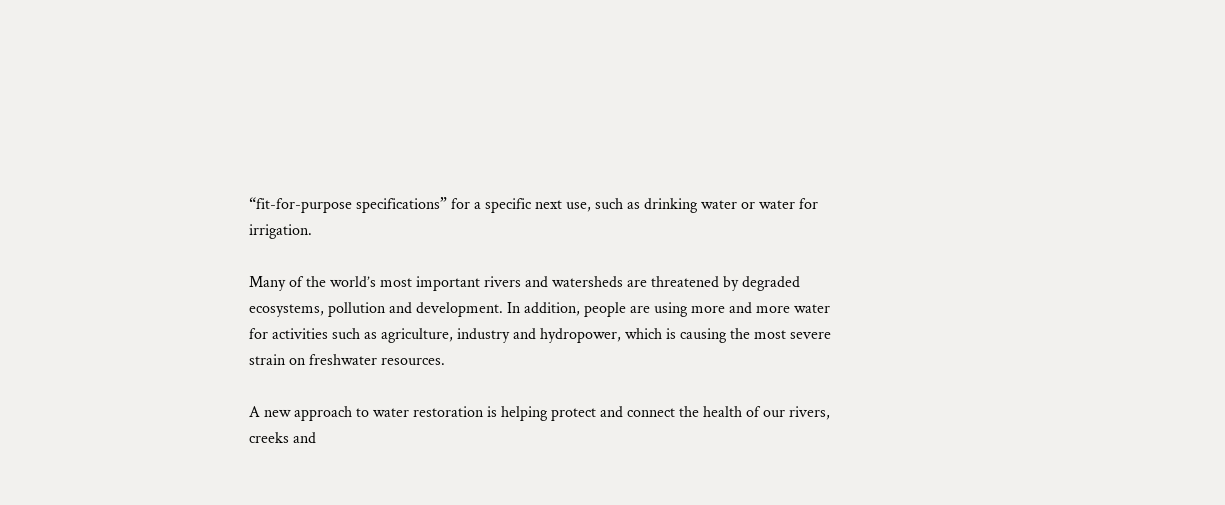“fit-for-purpose specifications” for a specific next use, such as drinking water or water for irrigation.

Many of the world’s most important rivers and watersheds are threatened by degraded ecosystems, pollution and development. In addition, people are using more and more water for activities such as agriculture, industry and hydropower, which is causing the most severe strain on freshwater resources.

A new approach to water restoration is helping protect and connect the health of our rivers, creeks and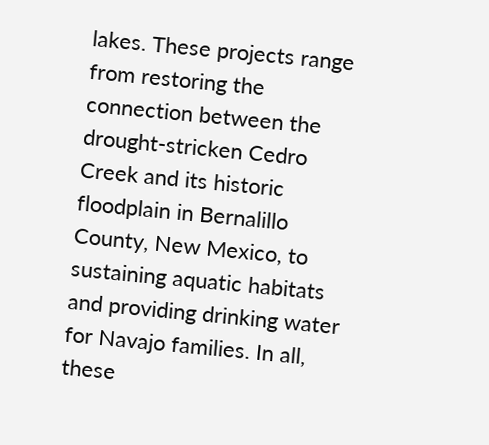lakes. These projects range from restoring the connection between the drought-stricken Cedro Creek and its historic floodplain in Bernalillo County, New Mexico, to sustaining aquatic habitats and providing drinking water for Navajo families. In all, these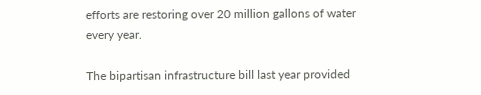efforts are restoring over 20 million gallons of water every year.

The bipartisan infrastructure bill last year provided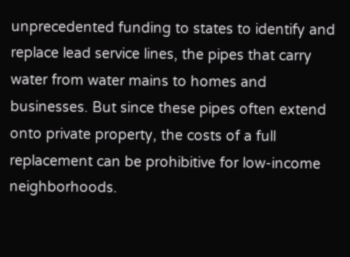unprecedented funding to states to identify and replace lead service lines, the pipes that carry water from water mains to homes and businesses. But since these pipes often extend onto private property, the costs of a full replacement can be prohibitive for low-income neighborhoods.